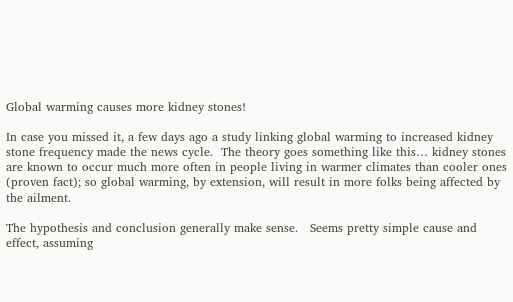Global warming causes more kidney stones!

In case you missed it, a few days ago a study linking global warming to increased kidney stone frequency made the news cycle.  The theory goes something like this… kidney stones are known to occur much more often in people living in warmer climates than cooler ones (proven fact); so global warming, by extension, will result in more folks being affected by the ailment.

The hypothesis and conclusion generally make sense.   Seems pretty simple cause and effect, assuming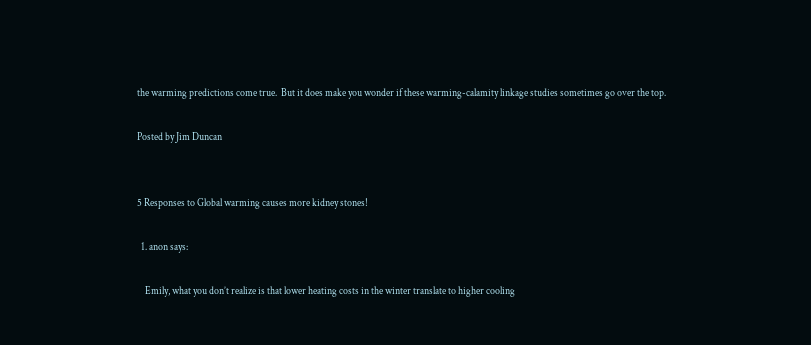the warming predictions come true.  But it does make you wonder if these warming-calamity linkage studies sometimes go over the top.

Posted by Jim Duncan


5 Responses to Global warming causes more kidney stones!

  1. anon says:

    Emily, what you don’t realize is that lower heating costs in the winter translate to higher cooling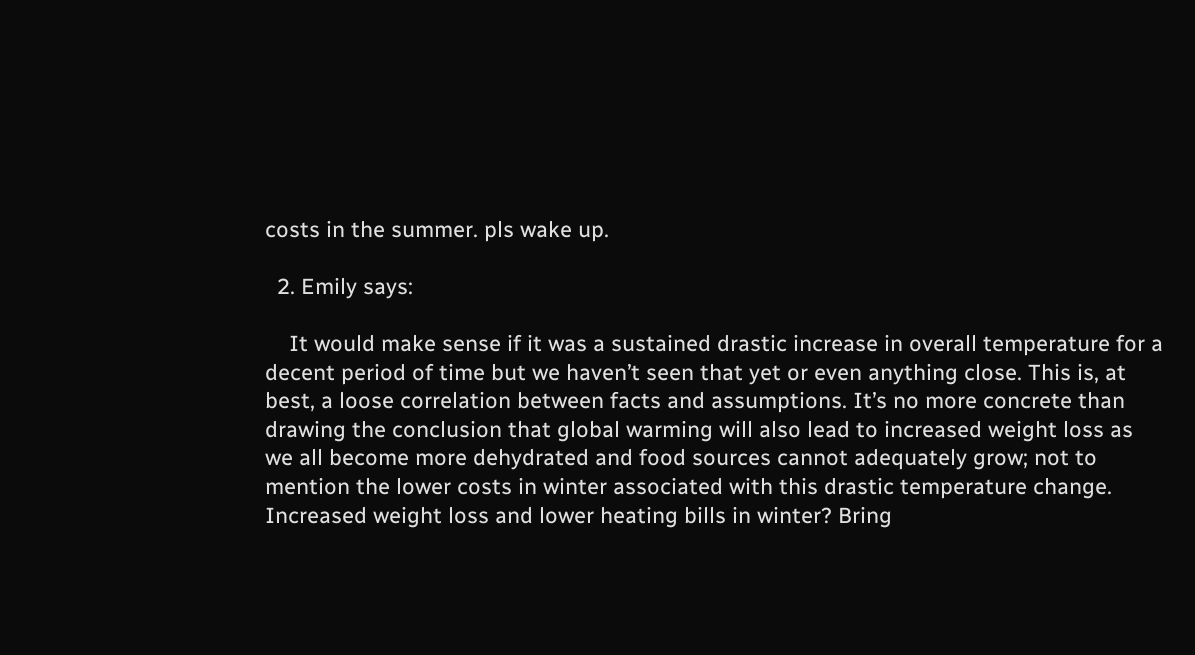costs in the summer. pls wake up.

  2. Emily says:

    It would make sense if it was a sustained drastic increase in overall temperature for a decent period of time but we haven’t seen that yet or even anything close. This is, at best, a loose correlation between facts and assumptions. It’s no more concrete than drawing the conclusion that global warming will also lead to increased weight loss as we all become more dehydrated and food sources cannot adequately grow; not to mention the lower costs in winter associated with this drastic temperature change. Increased weight loss and lower heating bills in winter? Bring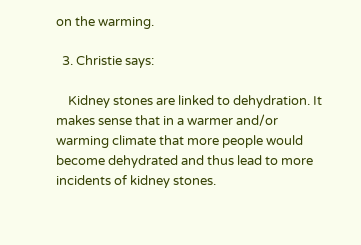on the warming.

  3. Christie says:

    Kidney stones are linked to dehydration. It makes sense that in a warmer and/or warming climate that more people would become dehydrated and thus lead to more incidents of kidney stones.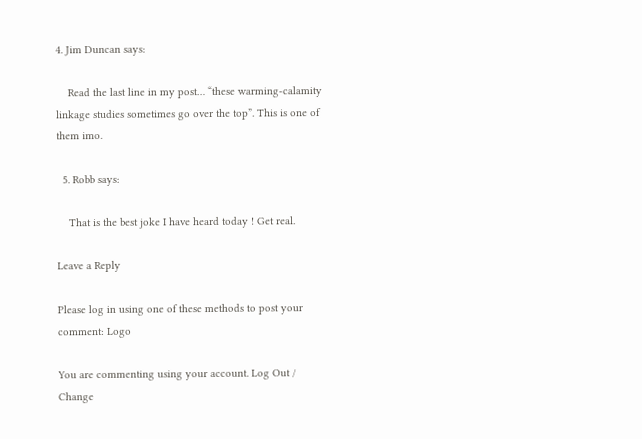4. Jim Duncan says:

    Read the last line in my post… “these warming-calamity linkage studies sometimes go over the top”. This is one of them imo.

  5. Robb says:

    That is the best joke I have heard today ! Get real.

Leave a Reply

Please log in using one of these methods to post your comment: Logo

You are commenting using your account. Log Out / Change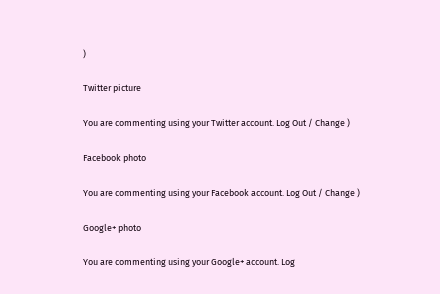)

Twitter picture

You are commenting using your Twitter account. Log Out / Change )

Facebook photo

You are commenting using your Facebook account. Log Out / Change )

Google+ photo

You are commenting using your Google+ account. Log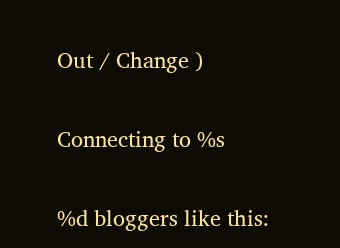Out / Change )

Connecting to %s

%d bloggers like this: